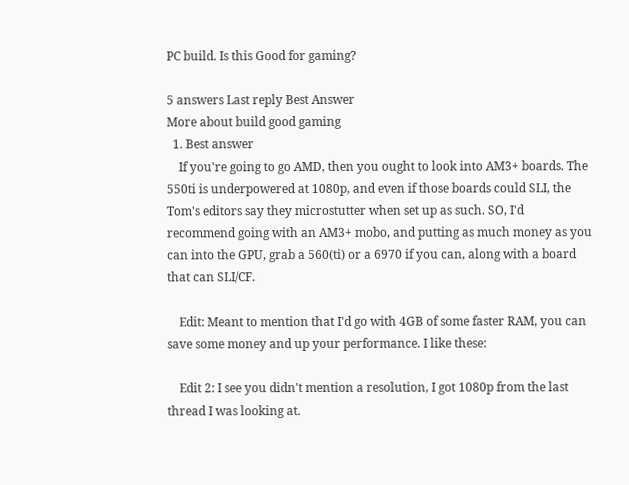PC build. Is this Good for gaming?

5 answers Last reply Best Answer
More about build good gaming
  1. Best answer
    If you're going to go AMD, then you ought to look into AM3+ boards. The 550ti is underpowered at 1080p, and even if those boards could SLI, the Tom's editors say they microstutter when set up as such. SO, I'd recommend going with an AM3+ mobo, and putting as much money as you can into the GPU, grab a 560(ti) or a 6970 if you can, along with a board that can SLI/CF.

    Edit: Meant to mention that I'd go with 4GB of some faster RAM, you can save some money and up your performance. I like these:

    Edit 2: I see you didn't mention a resolution, I got 1080p from the last thread I was looking at.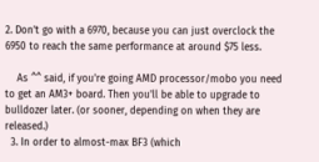2. Don't go with a 6970, because you can just overclock the 6950 to reach the same performance at around $75 less.

    As ^^ said, if you're going AMD processor/mobo you need to get an AM3+ board. Then you'll be able to upgrade to bulldozer later. (or sooner, depending on when they are released.)
  3. In order to almost-max BF3 (which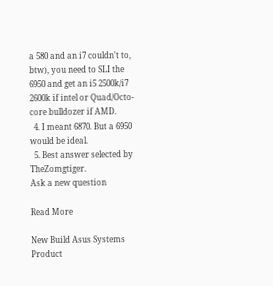a 580 and an i7 couldn't to, btw), you need to SLI the 6950 and get an i5 2500k/i7 2600k if intel or Quad/Octo-core bulldozer if AMD.
  4. I meant 6870. But a 6950 would be ideal.
  5. Best answer selected by TheZomgtiger.
Ask a new question

Read More

New Build Asus Systems Product